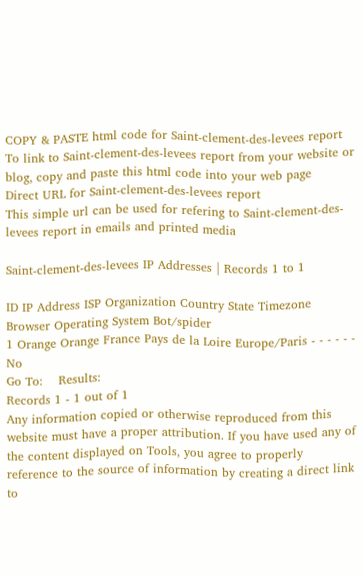COPY & PASTE html code for Saint-clement-des-levees report
To link to Saint-clement-des-levees report from your website or blog, copy and paste this html code into your web page
Direct URL for Saint-clement-des-levees report
This simple url can be used for refering to Saint-clement-des-levees report in emails and printed media

Saint-clement-des-levees IP Addresses | Records 1 to 1

ID IP Address ISP Organization Country State Timezone Browser Operating System Bot/spider
1 Orange Orange France Pays de la Loire Europe/Paris - - - - - - No
Go To:    Results:
Records 1 - 1 out of 1
Any information copied or otherwise reproduced from this website must have a proper attribution. If you have used any of the content displayed on Tools, you agree to properly reference to the source of information by creating a direct link to